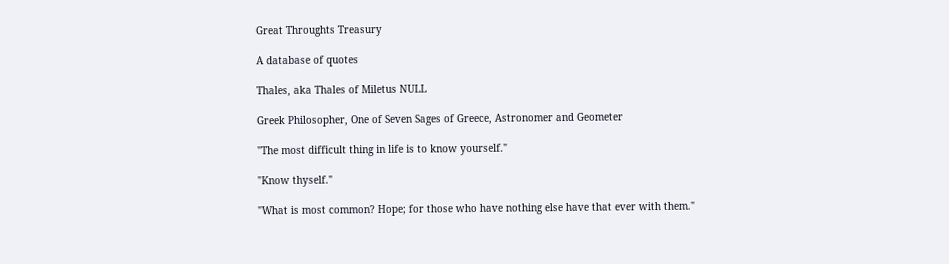Great Throughts Treasury

A database of quotes

Thales, aka Thales of Miletus NULL

Greek Philosopher, One of Seven Sages of Greece, Astronomer and Geometer

"The most difficult thing in life is to know yourself."

"Know thyself."

"What is most common? Hope; for those who have nothing else have that ever with them."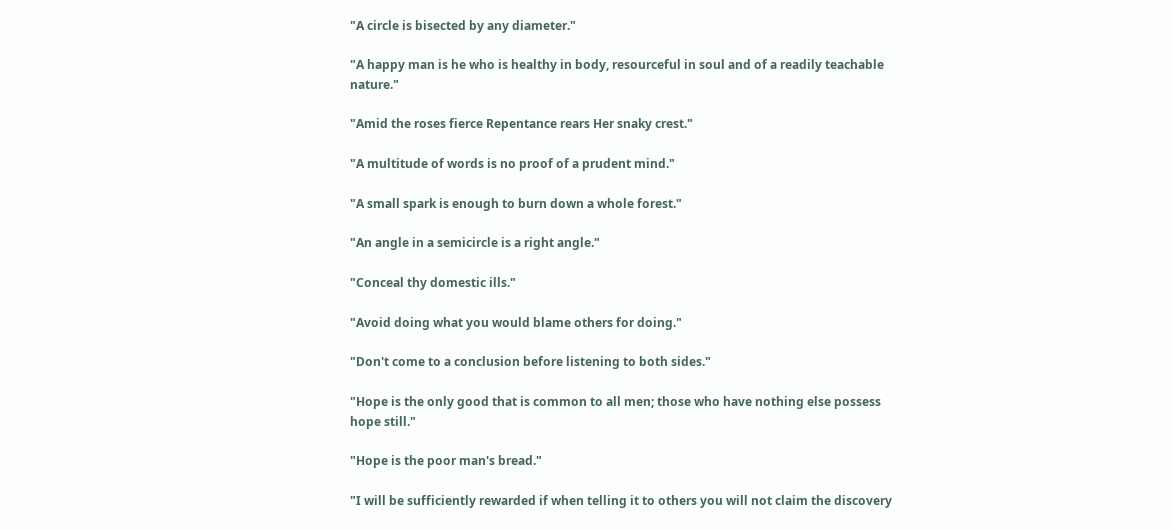"A circle is bisected by any diameter."

"A happy man is he who is healthy in body, resourceful in soul and of a readily teachable nature."

"Amid the roses fierce Repentance rears Her snaky crest."

"A multitude of words is no proof of a prudent mind."

"A small spark is enough to burn down a whole forest."

"An angle in a semicircle is a right angle."

"Conceal thy domestic ills."

"Avoid doing what you would blame others for doing."

"Don't come to a conclusion before listening to both sides."

"Hope is the only good that is common to all men; those who have nothing else possess hope still."

"Hope is the poor man's bread."

"I will be sufficiently rewarded if when telling it to others you will not claim the discovery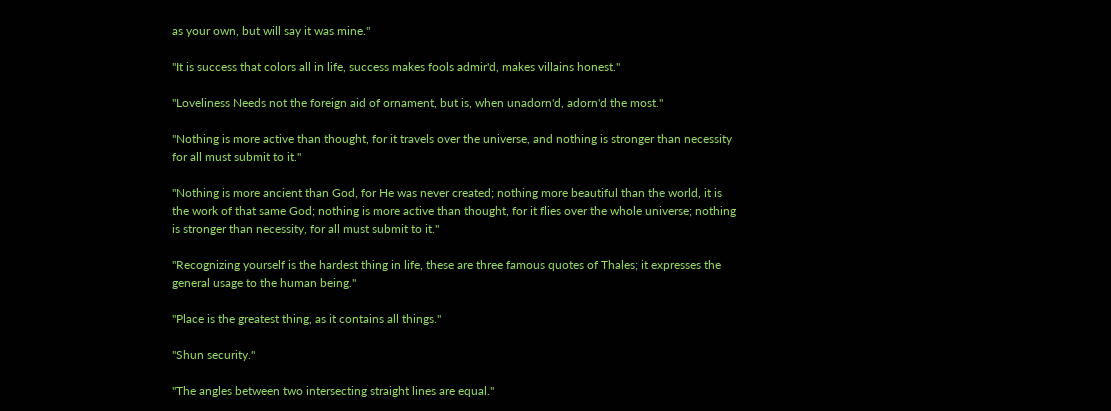as your own, but will say it was mine."

"It is success that colors all in life, success makes fools admir'd, makes villains honest."

"Loveliness Needs not the foreign aid of ornament, but is, when unadorn'd, adorn'd the most."

"Nothing is more active than thought, for it travels over the universe, and nothing is stronger than necessity for all must submit to it."

"Nothing is more ancient than God, for He was never created; nothing more beautiful than the world, it is the work of that same God; nothing is more active than thought, for it flies over the whole universe; nothing is stronger than necessity, for all must submit to it."

"Recognizing yourself is the hardest thing in life, these are three famous quotes of Thales; it expresses the general usage to the human being."

"Place is the greatest thing, as it contains all things."

"Shun security."

"The angles between two intersecting straight lines are equal."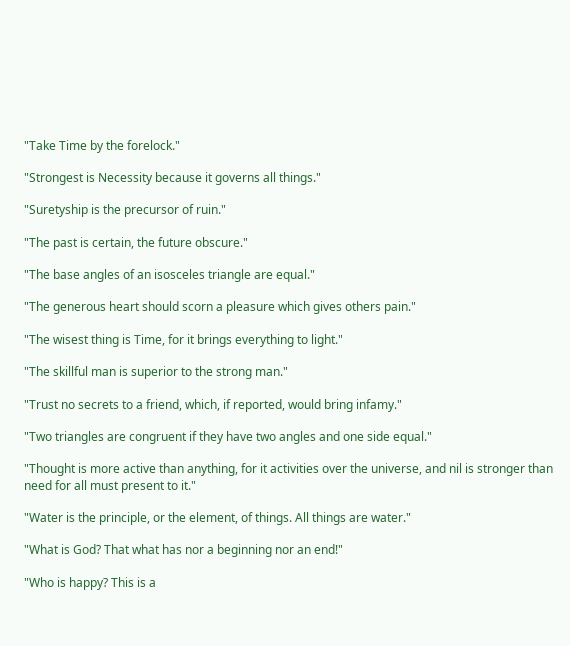"Take Time by the forelock."

"Strongest is Necessity because it governs all things."

"Suretyship is the precursor of ruin."

"The past is certain, the future obscure."

"The base angles of an isosceles triangle are equal."

"The generous heart should scorn a pleasure which gives others pain."

"The wisest thing is Time, for it brings everything to light."

"The skillful man is superior to the strong man."

"Trust no secrets to a friend, which, if reported, would bring infamy."

"Two triangles are congruent if they have two angles and one side equal."

"Thought is more active than anything, for it activities over the universe, and nil is stronger than need for all must present to it."

"Water is the principle, or the element, of things. All things are water."

"What is God? That what has nor a beginning nor an end!"

"Who is happy? This is a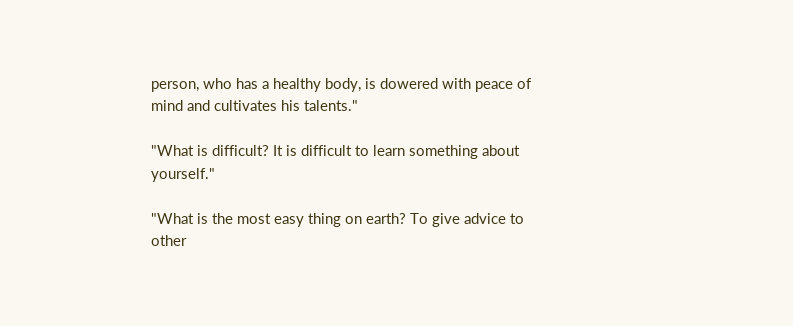person, who has a healthy body, is dowered with peace of mind and cultivates his talents."

"What is difficult? It is difficult to learn something about yourself."

"What is the most easy thing on earth? To give advice to other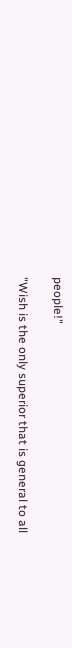people!"

"Wish is the only superior that is general to all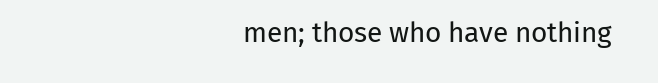men; those who have nothing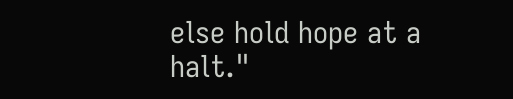else hold hope at a halt."